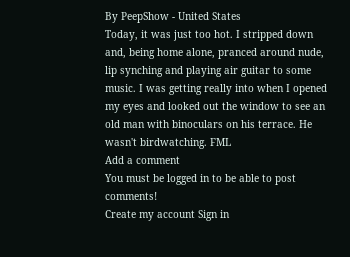By PeepShow - United States
Today, it was just too hot. I stripped down and, being home alone, pranced around nude, lip synching and playing air guitar to some music. I was getting really into when I opened my eyes and looked out the window to see an old man with binoculars on his terrace. He wasn't birdwatching. FML
Add a comment
You must be logged in to be able to post comments!
Create my account Sign in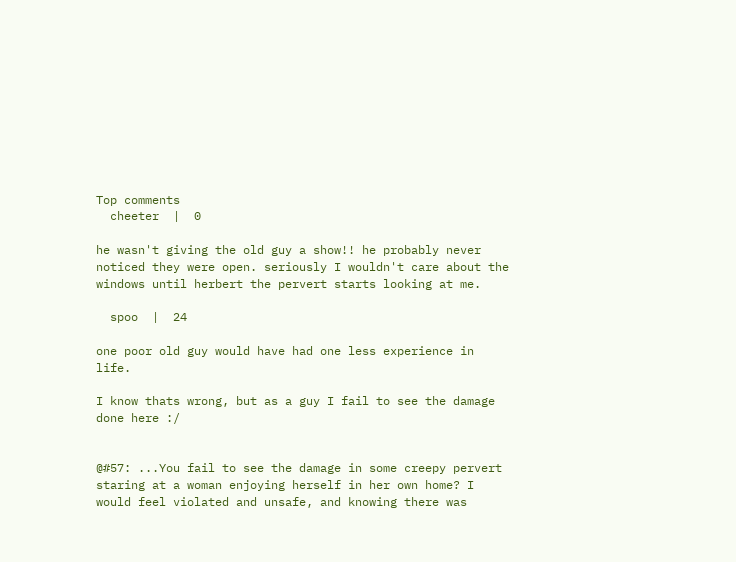Top comments
  cheeter  |  0

he wasn't giving the old guy a show!! he probably never noticed they were open. seriously I wouldn't care about the windows until herbert the pervert starts looking at me.

  spoo  |  24

one poor old guy would have had one less experience in life.

I know thats wrong, but as a guy I fail to see the damage done here :/


@#57: ...You fail to see the damage in some creepy pervert staring at a woman enjoying herself in her own home? I would feel violated and unsafe, and knowing there was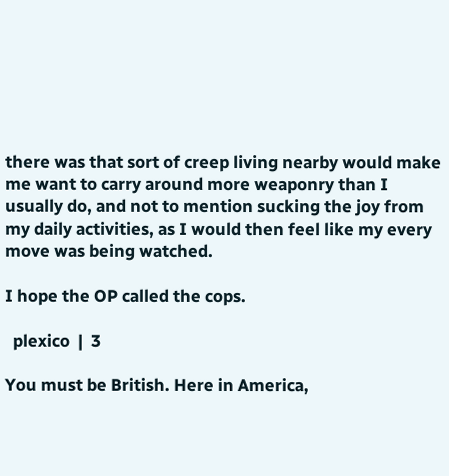there was that sort of creep living nearby would make me want to carry around more weaponry than I usually do, and not to mention sucking the joy from my daily activities, as I would then feel like my every move was being watched.

I hope the OP called the cops.

  plexico  |  3

You must be British. Here in America,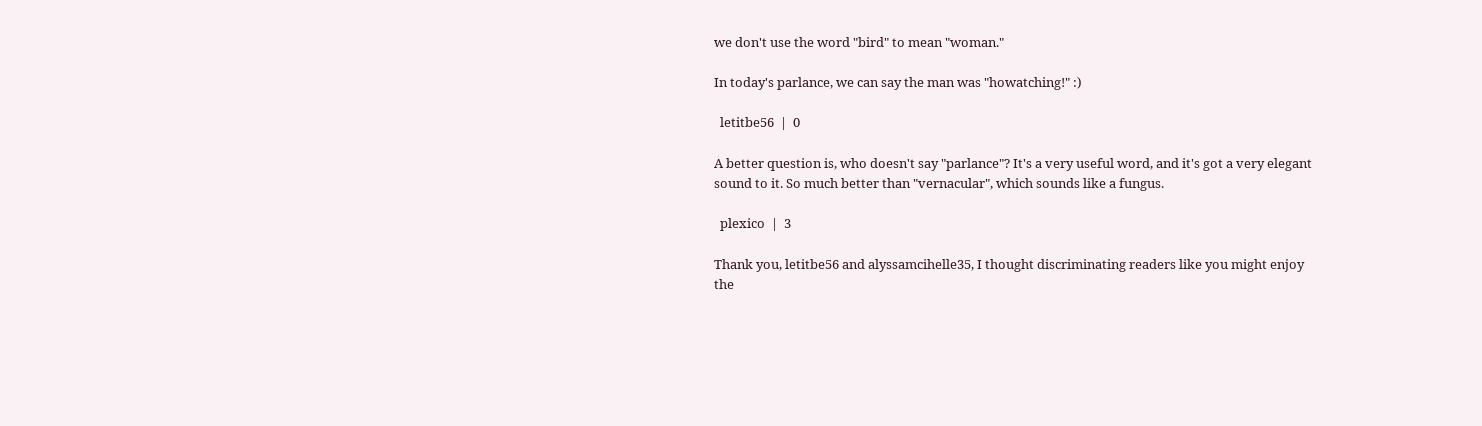we don't use the word "bird" to mean "woman."

In today's parlance, we can say the man was "howatching!" :)

  letitbe56  |  0

A better question is, who doesn't say "parlance"? It's a very useful word, and it's got a very elegant sound to it. So much better than "vernacular", which sounds like a fungus.

  plexico  |  3

Thank you, letitbe56 and alyssamcihelle35, I thought discriminating readers like you might enjoy the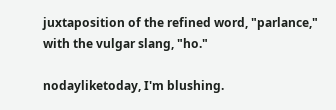juxtaposition of the refined word, "parlance," with the vulgar slang, "ho."

nodayliketoday, I'm blushing.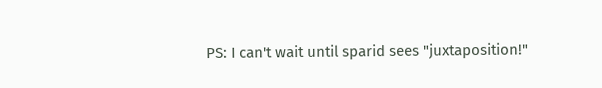PS: I can't wait until sparid sees "juxtaposition!"